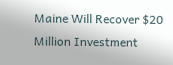Maine Will Recover $20 Million Investment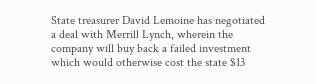State treasurer David Lemoine has negotiated a deal with Merrill Lynch, wherein the company will buy back a failed investment which would otherwise cost the state $13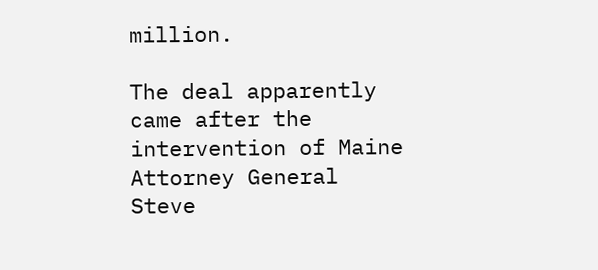million.

The deal apparently came after the intervention of Maine Attorney General Steve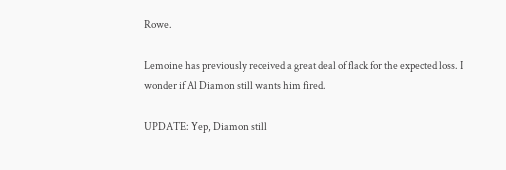Rowe.

Lemoine has previously received a great deal of flack for the expected loss. I wonder if Al Diamon still wants him fired.

UPDATE: Yep, Diamon still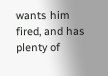wants him fired, and has plenty of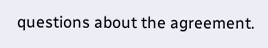questions about the agreement.